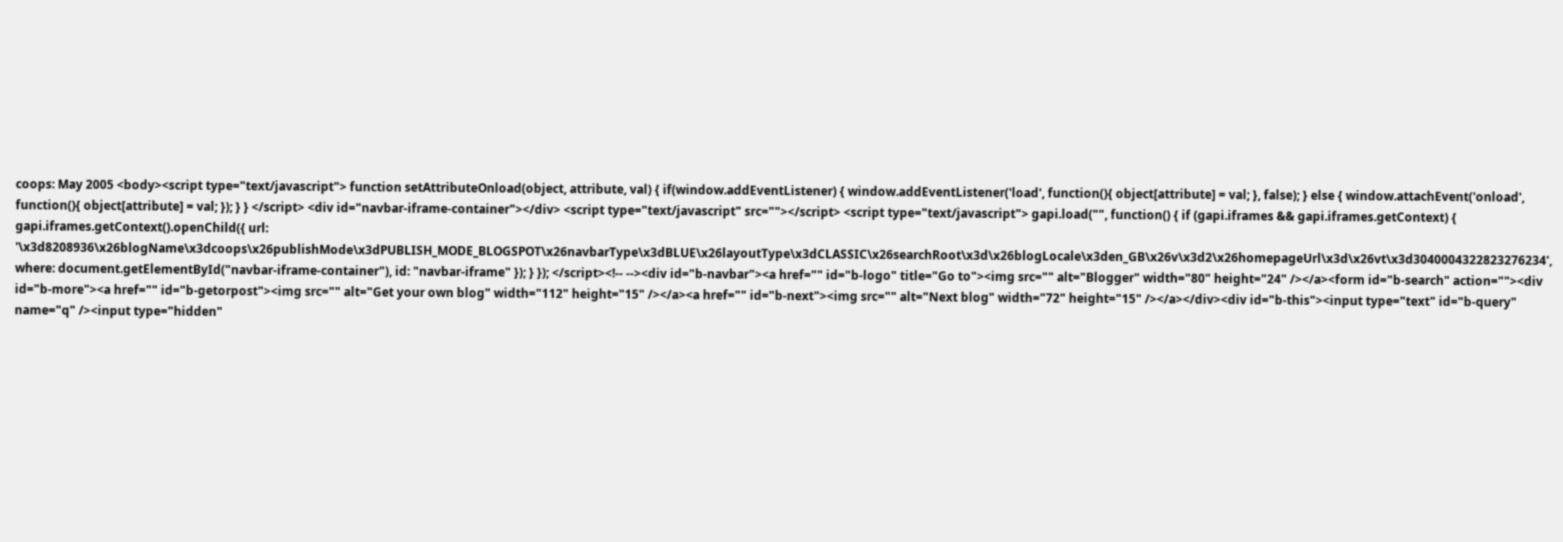coops: May 2005 <body><script type="text/javascript"> function setAttributeOnload(object, attribute, val) { if(window.addEventListener) { window.addEventListener('load', function(){ object[attribute] = val; }, false); } else { window.attachEvent('onload', function(){ object[attribute] = val; }); } } </script> <div id="navbar-iframe-container"></div> <script type="text/javascript" src=""></script> <script type="text/javascript"> gapi.load("", function() { if (gapi.iframes && gapi.iframes.getContext) { gapi.iframes.getContext().openChild({ url: '\x3d8208936\x26blogName\x3dcoops\x26publishMode\x3dPUBLISH_MODE_BLOGSPOT\x26navbarType\x3dBLUE\x26layoutType\x3dCLASSIC\x26searchRoot\x3d\x26blogLocale\x3den_GB\x26v\x3d2\x26homepageUrl\x3d\x26vt\x3d3040004322823276234', where: document.getElementById("navbar-iframe-container"), id: "navbar-iframe" }); } }); </script><!-- --><div id="b-navbar"><a href="" id="b-logo" title="Go to"><img src="" alt="Blogger" width="80" height="24" /></a><form id="b-search" action=""><div id="b-more"><a href="" id="b-getorpost"><img src="" alt="Get your own blog" width="112" height="15" /></a><a href="" id="b-next"><img src="" alt="Next blog" width="72" height="15" /></a></div><div id="b-this"><input type="text" id="b-query" name="q" /><input type="hidden"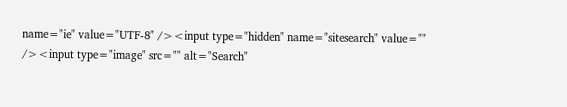name="ie" value="UTF-8" /><input type="hidden" name="sitesearch" value="" /><input type="image" src="" alt="Search"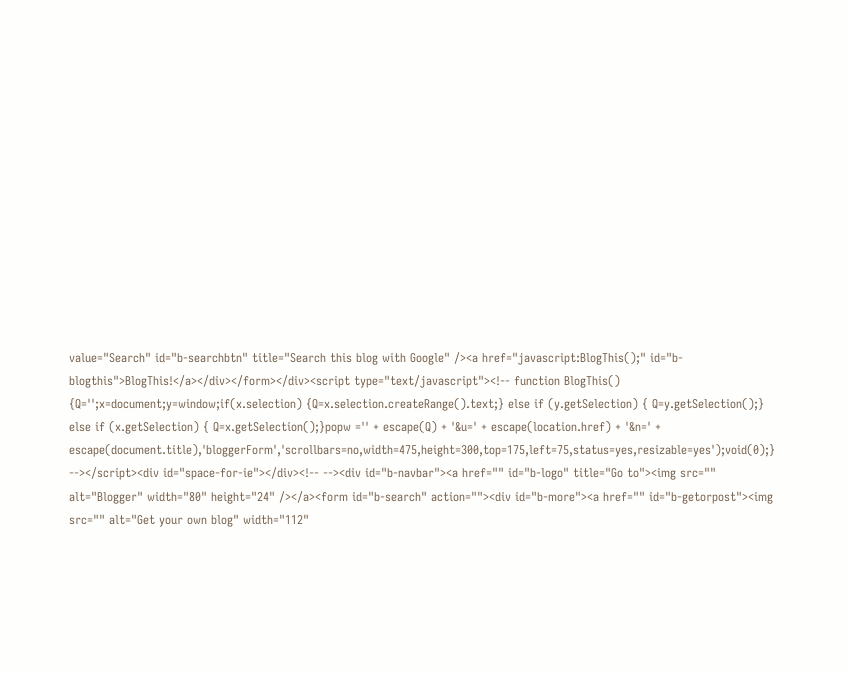value="Search" id="b-searchbtn" title="Search this blog with Google" /><a href="javascript:BlogThis();" id="b-blogthis">BlogThis!</a></div></form></div><script type="text/javascript"><!-- function BlogThis() {Q='';x=document;y=window;if(x.selection) {Q=x.selection.createRange().text;} else if (y.getSelection) { Q=y.getSelection();} else if (x.getSelection) { Q=x.getSelection();}popw ='' + escape(Q) + '&u=' + escape(location.href) + '&n=' + escape(document.title),'bloggerForm','scrollbars=no,width=475,height=300,top=175,left=75,status=yes,resizable=yes');void(0);} --></script><div id="space-for-ie"></div><!-- --><div id="b-navbar"><a href="" id="b-logo" title="Go to"><img src="" alt="Blogger" width="80" height="24" /></a><form id="b-search" action=""><div id="b-more"><a href="" id="b-getorpost"><img src="" alt="Get your own blog" width="112"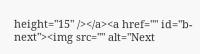height="15" /></a><a href="" id="b-next"><img src="" alt="Next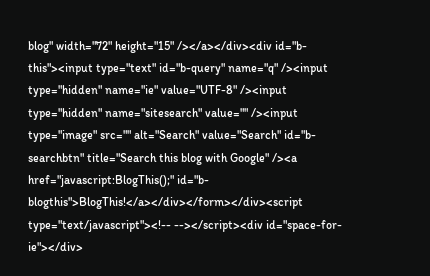blog" width="72" height="15" /></a></div><div id="b-this"><input type="text" id="b-query" name="q" /><input type="hidden" name="ie" value="UTF-8" /><input type="hidden" name="sitesearch" value="" /><input type="image" src="" alt="Search" value="Search" id="b-searchbtn" title="Search this blog with Google" /><a href="javascript:BlogThis();" id="b-blogthis">BlogThis!</a></div></form></div><script type="text/javascript"><!-- --></script><div id="space-for-ie"></div>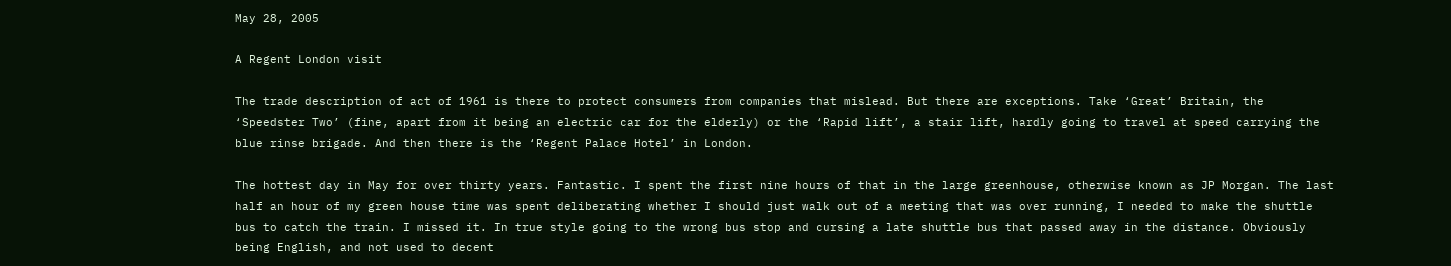May 28, 2005

A Regent London visit

The trade description of act of 1961 is there to protect consumers from companies that mislead. But there are exceptions. Take ‘Great’ Britain, the ‘Speedster Two’ (fine, apart from it being an electric car for the elderly) or the ‘Rapid lift’, a stair lift, hardly going to travel at speed carrying the blue rinse brigade. And then there is the ‘Regent Palace Hotel’ in London.

The hottest day in May for over thirty years. Fantastic. I spent the first nine hours of that in the large greenhouse, otherwise known as JP Morgan. The last half an hour of my green house time was spent deliberating whether I should just walk out of a meeting that was over running, I needed to make the shuttle bus to catch the train. I missed it. In true style going to the wrong bus stop and cursing a late shuttle bus that passed away in the distance. Obviously being English, and not used to decent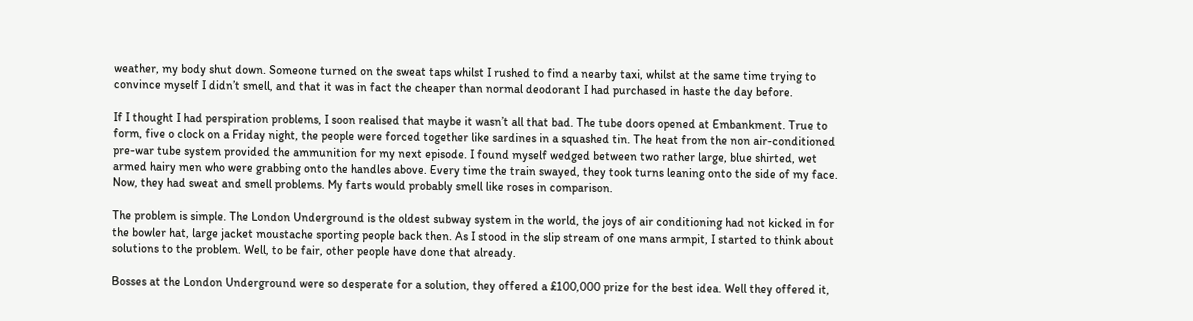weather, my body shut down. Someone turned on the sweat taps whilst I rushed to find a nearby taxi, whilst at the same time trying to convince myself I didn’t smell, and that it was in fact the cheaper than normal deodorant I had purchased in haste the day before.

If I thought I had perspiration problems, I soon realised that maybe it wasn’t all that bad. The tube doors opened at Embankment. True to form, five o clock on a Friday night, the people were forced together like sardines in a squashed tin. The heat from the non air-conditioned pre-war tube system provided the ammunition for my next episode. I found myself wedged between two rather large, blue shirted, wet armed hairy men who were grabbing onto the handles above. Every time the train swayed, they took turns leaning onto the side of my face. Now, they had sweat and smell problems. My farts would probably smell like roses in comparison.

The problem is simple. The London Underground is the oldest subway system in the world, the joys of air conditioning had not kicked in for the bowler hat, large jacket moustache sporting people back then. As I stood in the slip stream of one mans armpit, I started to think about solutions to the problem. Well, to be fair, other people have done that already.

Bosses at the London Underground were so desperate for a solution, they offered a £100,000 prize for the best idea. Well they offered it,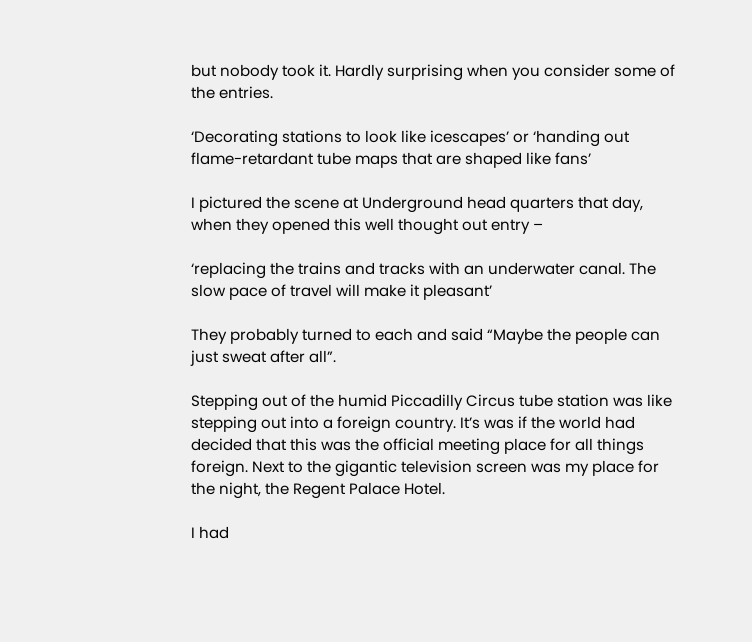but nobody took it. Hardly surprising when you consider some of the entries.

‘Decorating stations to look like icescapes’ or ‘handing out flame-retardant tube maps that are shaped like fans’

I pictured the scene at Underground head quarters that day, when they opened this well thought out entry –

‘replacing the trains and tracks with an underwater canal. The slow pace of travel will make it pleasant’

They probably turned to each and said “Maybe the people can just sweat after all”.

Stepping out of the humid Piccadilly Circus tube station was like stepping out into a foreign country. It’s was if the world had decided that this was the official meeting place for all things foreign. Next to the gigantic television screen was my place for the night, the Regent Palace Hotel.

I had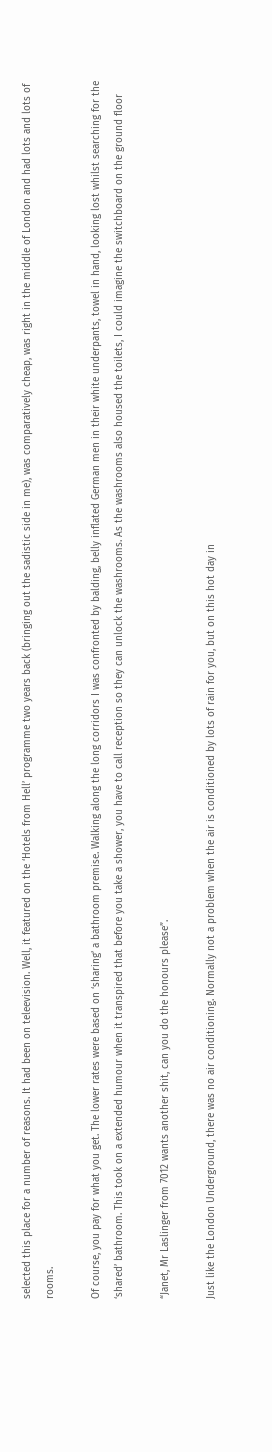selected this place for a number of reasons. It had been on teleevision. Well, it featured on the ‘Hotels from Hell’ programme two years back (bringing out the sadistic side in me), was comparatively cheap, was right in the middle of London and had lots and lots of rooms.

Of course, you pay for what you get. The lower rates were based on ‘sharing’ a bathroom premise. Walking along the long corridors I was confronted by balding, belly inflated German men in their white underpants, towel in hand, looking lost whilst searching for the ‘shared’ bathroom. This took on a extended humour when it transpired that before you take a shower, you have to call reception so they can unlock the washrooms. As the washrooms also housed the toilets, I could imagine the switchboard on the ground floor

“Janet, Mr Laslinger from 7012 wants another shit, can you do the honours please”.

Just like the London Underground, there was no air conditioning. Normally not a problem when the air is conditioned by lots of rain for you, but on this hot day in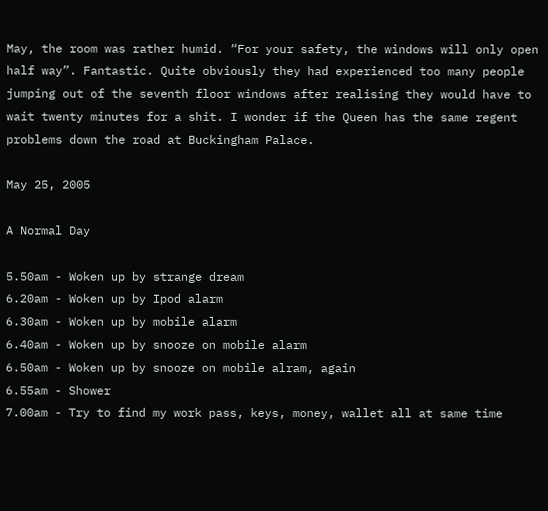May, the room was rather humid. “For your safety, the windows will only open half way”. Fantastic. Quite obviously they had experienced too many people jumping out of the seventh floor windows after realising they would have to wait twenty minutes for a shit. I wonder if the Queen has the same regent problems down the road at Buckingham Palace.

May 25, 2005

A Normal Day

5.50am - Woken up by strange dream
6.20am - Woken up by Ipod alarm
6.30am - Woken up by mobile alarm
6.40am - Woken up by snooze on mobile alarm
6.50am - Woken up by snooze on mobile alram, again
6.55am - Shower
7.00am - Try to find my work pass, keys, money, wallet all at same time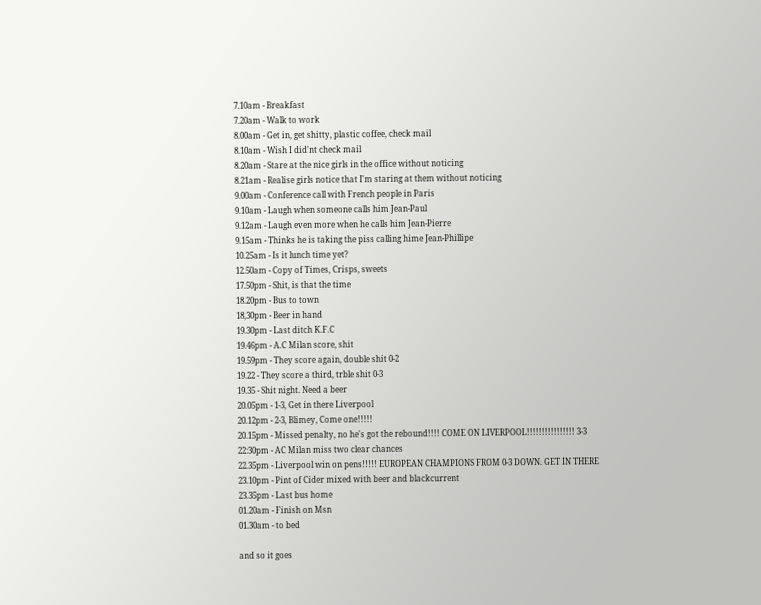7.10am - Breakfast
7.20am - Walk to work
8.00am - Get in, get shitty, plastic coffee, check mail
8.10am - Wish I did'nt check mail
8.20am - Stare at the nice girls in the office without noticing
8.21am - Realise girls notice that I'm staring at them without noticing
9.00am - Conference call with French people in Paris
9.10am - Laugh when someone calls him Jean-Paul
9.12am - Laugh even more when he calls him Jean-Pierre
9.15am - Thinks he is taking the piss calling hime Jean-Phillipe
10.25am - Is it lunch time yet?
12.50am - Copy of Times, Crisps, sweets
17.50pm - Shit, is that the time
18.20pm - Bus to town
18,30pm - Beer in hand
19.30pm - Last ditch K.F.C
19.46pm - A.C Milan score, shit
19.59pm - They score again, double shit 0-2
19.22 - They score a third, trble shit 0-3
19.35 - Shit night. Need a beer
20.05pm - 1-3, Get in there Liverpool
20.12pm - 2-3, Blimey, Come one!!!!!
20.15pm - Missed penalty, no he's got the rebound!!!! COME ON LIVERPOOL!!!!!!!!!!!!!!!! 3-3
22:30pm - AC Milan miss two clear chances
22.35pm - Liverpool win on pens!!!!! EUROPEAN CHAMPIONS FROM 0-3 DOWN. GET IN THERE
23.10pm - Pint of Cider mixed with beer and blackcurrent
23.35pm - Last bus home
01.20am - Finish on Msn
01.30am - to bed

and so it goes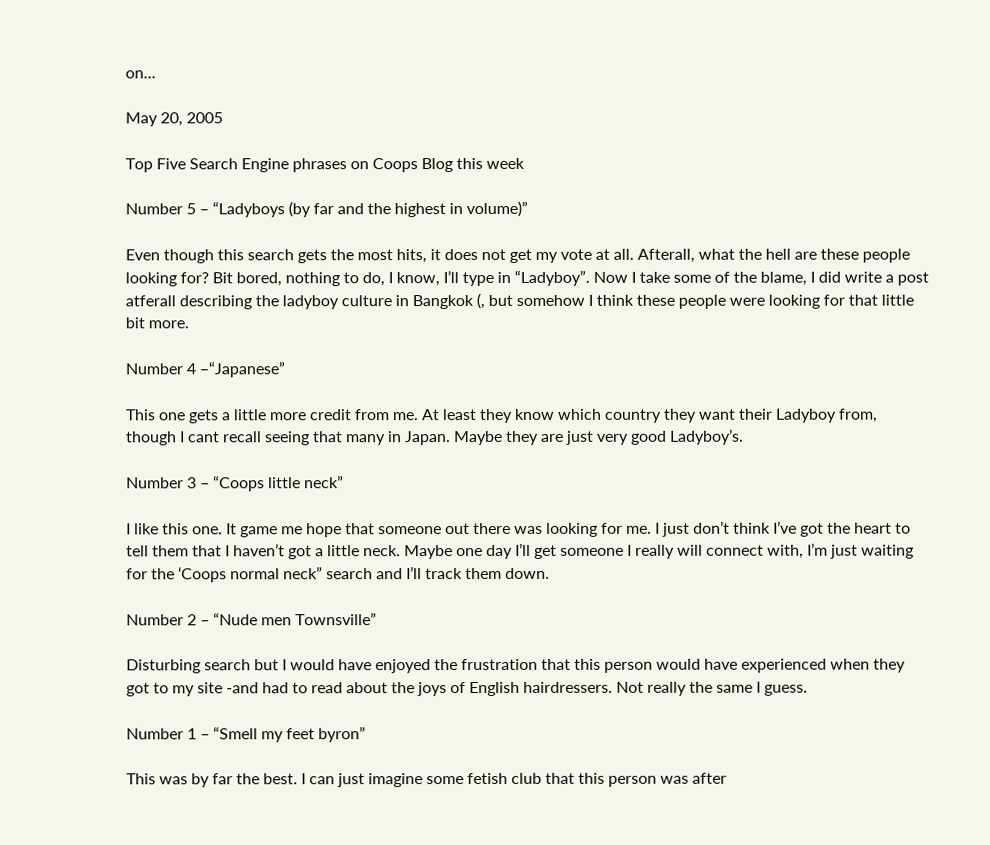on...

May 20, 2005

Top Five Search Engine phrases on Coops Blog this week

Number 5 – “Ladyboys (by far and the highest in volume)”

Even though this search gets the most hits, it does not get my vote at all. Afterall, what the hell are these people looking for? Bit bored, nothing to do, I know, I’ll type in “Ladyboy”. Now I take some of the blame, I did write a post atferall describing the ladyboy culture in Bangkok (, but somehow I think these people were looking for that little bit more.

Number 4 –“Japanese”

This one gets a little more credit from me. At least they know which country they want their Ladyboy from, though I cant recall seeing that many in Japan. Maybe they are just very good Ladyboy’s.

Number 3 – “Coops little neck”

I like this one. It game me hope that someone out there was looking for me. I just don’t think I’ve got the heart to tell them that I haven’t got a little neck. Maybe one day I’ll get someone I really will connect with, I’m just waiting for the ‘Coops normal neck” search and I’ll track them down.

Number 2 – “Nude men Townsville”

Disturbing search but I would have enjoyed the frustration that this person would have experienced when they got to my site -and had to read about the joys of English hairdressers. Not really the same I guess.

Number 1 – “Smell my feet byron”

This was by far the best. I can just imagine some fetish club that this person was after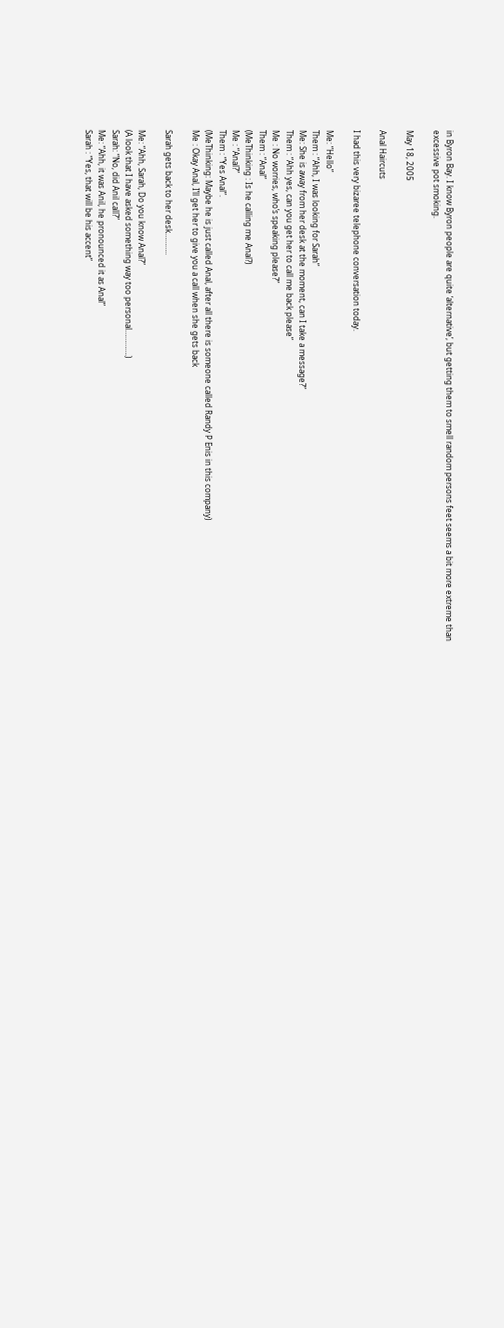in Byron Bay. I know Byron people are quite ‘alternative’, but getting them to smell random persons feet seems a bit more extreme than excessive pot smoking.

May 18, 2005

Anal Haircuts

I had this very bizaree telephone conversation today.

Me: “Hello”
Them : “Ahh, I was looking for Sarah”
Me: She is away from her desk at the moment, can I take a message?”
Them : “Ahh yes, can you get her to call me back please”
Me : No worries, who’s speaking please?”
Them : “Anal”
(MeThinking : Is he calling me Anal?)
Me : “Anal?”
Them : “Yes Anal”.
(MeThinking: Maybe he is just called Anal, after all there is someone called Randy P Enis in this company)
Me : Okay Anal, I’ll get her to give you a call when she gets back

Sarah gets back to her desk………..

Me: “Ahh, Sarah, Do you know Anal?”
(A look that I have asked something way too personal………….)
Sarah: “No, did Anil call?”
Me: “Ahh, it was Anil, he pronounced it as Anal”
Sarah : “Yes, that will be his accent”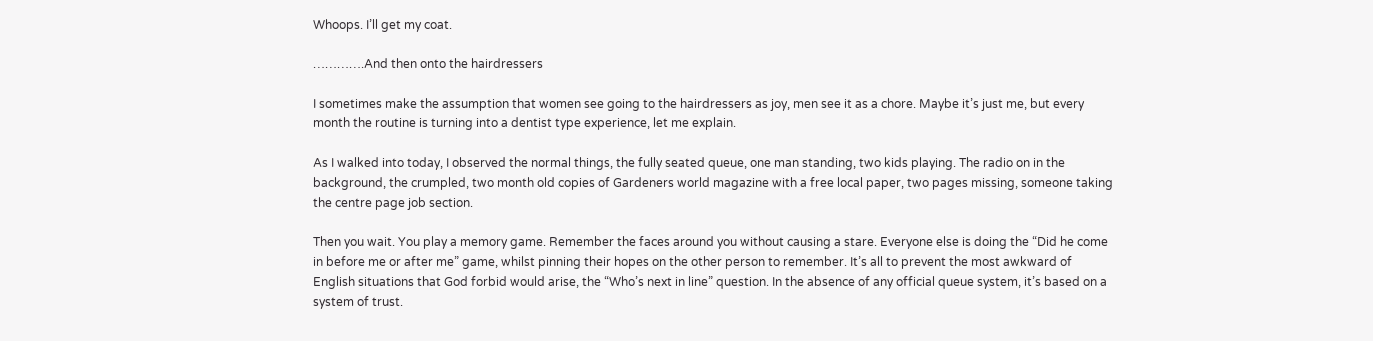Whoops. I’ll get my coat.

………….And then onto the hairdressers

I sometimes make the assumption that women see going to the hairdressers as joy, men see it as a chore. Maybe it’s just me, but every month the routine is turning into a dentist type experience, let me explain.

As I walked into today, I observed the normal things, the fully seated queue, one man standing, two kids playing. The radio on in the background, the crumpled, two month old copies of Gardeners world magazine with a free local paper, two pages missing, someone taking the centre page job section.

Then you wait. You play a memory game. Remember the faces around you without causing a stare. Everyone else is doing the “Did he come in before me or after me” game, whilst pinning their hopes on the other person to remember. It’s all to prevent the most awkward of English situations that God forbid would arise, the “Who’s next in line” question. In the absence of any official queue system, it’s based on a system of trust.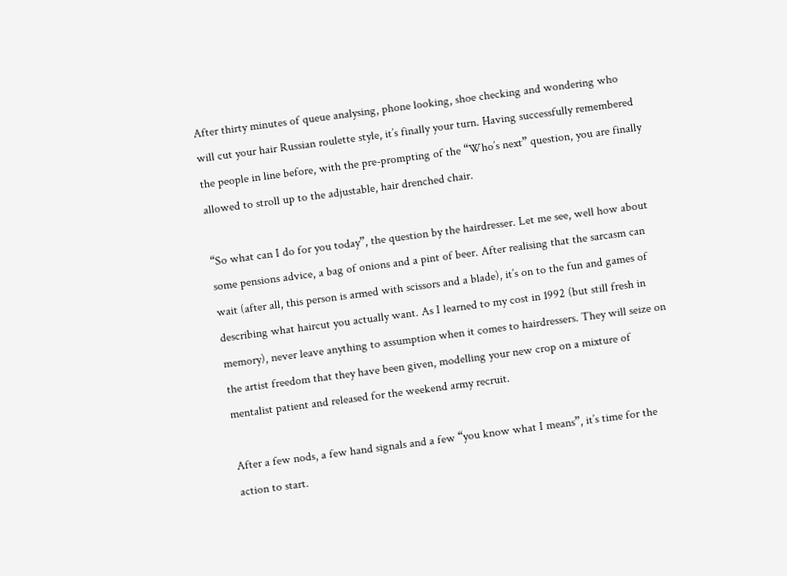After thirty minutes of queue analysing, phone looking, shoe checking and wondering who will cut your hair Russian roulette style, it’s finally your turn. Having successfully remembered the people in line before, with the pre-prompting of the “Who’s next” question, you are finally allowed to stroll up to the adjustable, hair drenched chair.

“So what can I do for you today”, the question by the hairdresser. Let me see, well how about some pensions advice, a bag of onions and a pint of beer. After realising that the sarcasm can wait (after all, this person is armed with scissors and a blade), it’s on to the fun and games of describing what haircut you actually want. As I learned to my cost in 1992 (but still fresh in memory), never leave anything to assumption when it comes to hairdressers. They will seize on the artist freedom that they have been given, modelling your new crop on a mixture of mentalist patient and released for the weekend army recruit.

After a few nods, a few hand signals and a few “you know what I means”, it’s time for the action to start.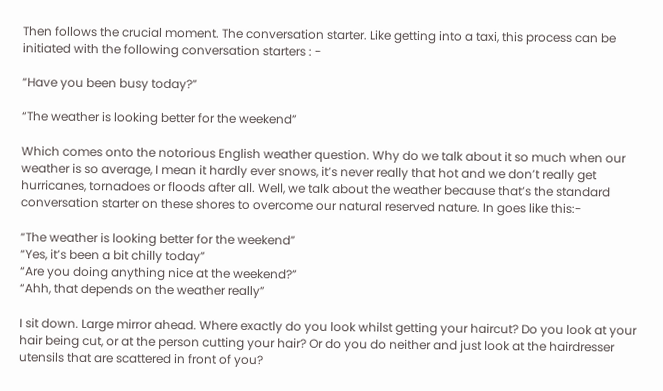Then follows the crucial moment. The conversation starter. Like getting into a taxi, this process can be initiated with the following conversation starters : -

“Have you been busy today?”

“The weather is looking better for the weekend”

Which comes onto the notorious English weather question. Why do we talk about it so much when our weather is so average, I mean it hardly ever snows, it’s never really that hot and we don’t really get hurricanes, tornadoes or floods after all. Well, we talk about the weather because that’s the standard conversation starter on these shores to overcome our natural reserved nature. In goes like this:-

“The weather is looking better for the weekend”
“Yes, it’s been a bit chilly today”
“Are you doing anything nice at the weekend?”
“Ahh, that depends on the weather really”

I sit down. Large mirror ahead. Where exactly do you look whilst getting your haircut? Do you look at your hair being cut, or at the person cutting your hair? Or do you do neither and just look at the hairdresser utensils that are scattered in front of you?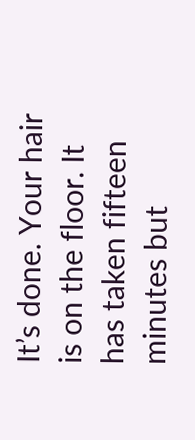It’s done. Your hair is on the floor. It has taken fifteen minutes but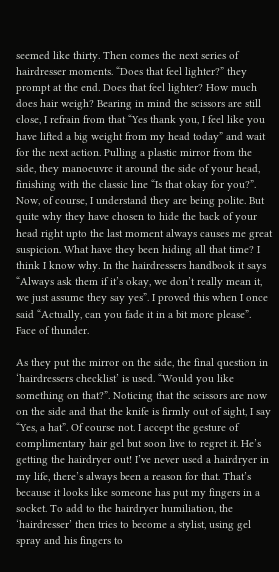seemed like thirty. Then comes the next series of hairdresser moments. “Does that feel lighter?” they prompt at the end. Does that feel lighter? How much does hair weigh? Bearing in mind the scissors are still close, I refrain from that “Yes thank you, I feel like you have lifted a big weight from my head today” and wait for the next action. Pulling a plastic mirror from the side, they manoeuvre it around the side of your head, finishing with the classic line “Is that okay for you?”. Now, of course, I understand they are being polite. But quite why they have chosen to hide the back of your head right upto the last moment always causes me great suspicion. What have they been hiding all that time? I think I know why. In the hairdressers handbook it says “Always ask them if it’s okay, we don’t really mean it, we just assume they say yes”. I proved this when I once said “Actually, can you fade it in a bit more please”. Face of thunder.

As they put the mirror on the side, the final question in ‘hairdressers checklist’ is used. “Would you like something on that?”. Noticing that the scissors are now on the side and that the knife is firmly out of sight, I say “Yes, a hat”. Of course not. I accept the gesture of complimentary hair gel but soon live to regret it. He’s getting the hairdryer out! I’ve never used a hairdryer in my life, there’s always been a reason for that. That’s because it looks like someone has put my fingers in a socket. To add to the hairdryer humiliation, the ‘hairdresser’ then tries to become a stylist, using gel spray and his fingers to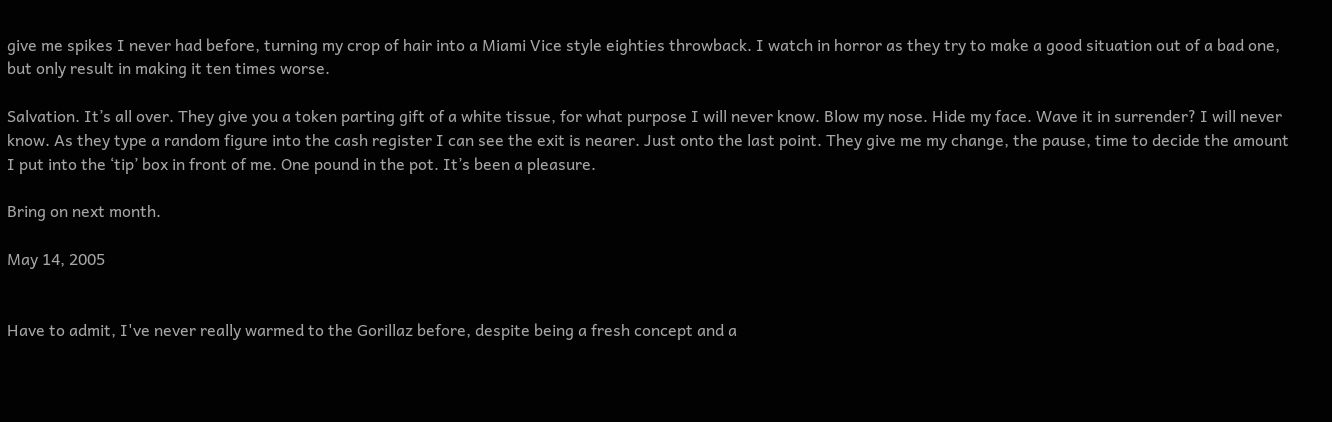give me spikes I never had before, turning my crop of hair into a Miami Vice style eighties throwback. I watch in horror as they try to make a good situation out of a bad one, but only result in making it ten times worse.

Salvation. It’s all over. They give you a token parting gift of a white tissue, for what purpose I will never know. Blow my nose. Hide my face. Wave it in surrender? I will never know. As they type a random figure into the cash register I can see the exit is nearer. Just onto the last point. They give me my change, the pause, time to decide the amount I put into the ‘tip’ box in front of me. One pound in the pot. It’s been a pleasure.

Bring on next month.

May 14, 2005


Have to admit, I've never really warmed to the Gorillaz before, despite being a fresh concept and a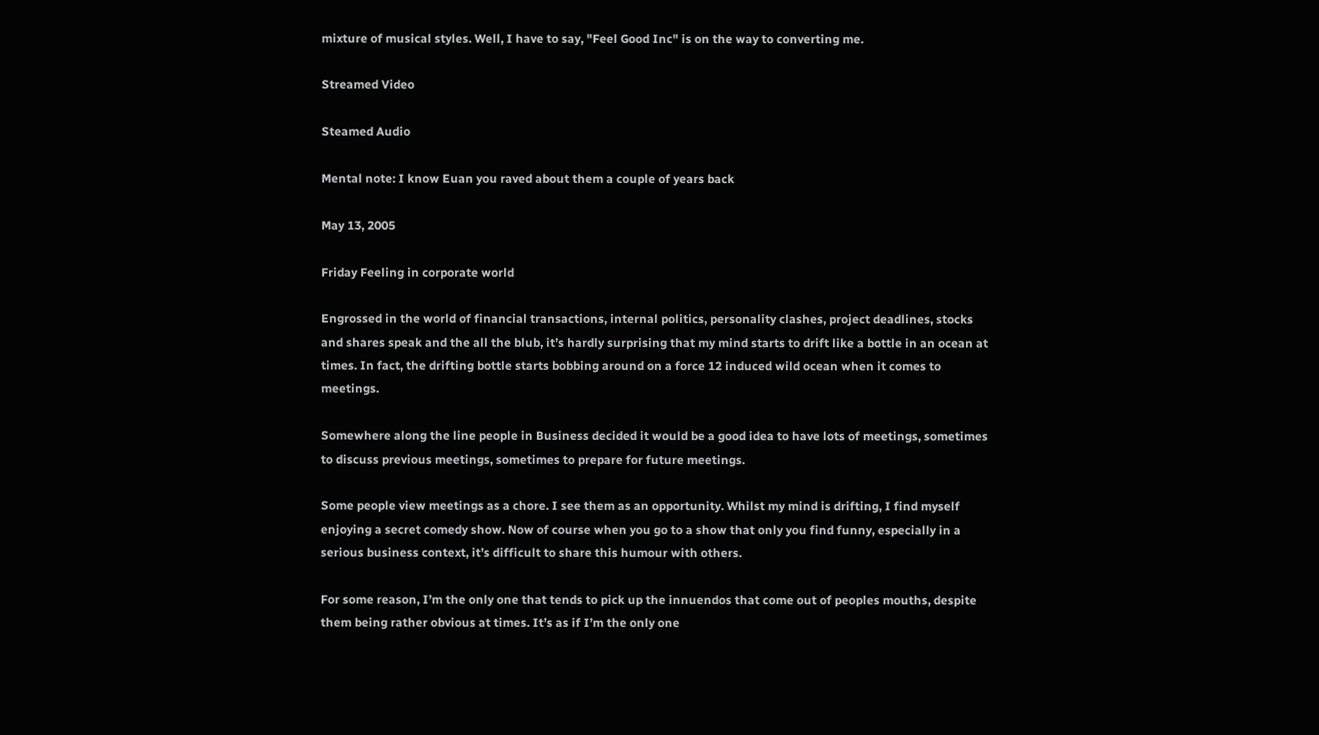mixture of musical styles. Well, I have to say, "Feel Good Inc" is on the way to converting me.

Streamed Video

Steamed Audio

Mental note: I know Euan you raved about them a couple of years back

May 13, 2005

Friday Feeling in corporate world

Engrossed in the world of financial transactions, internal politics, personality clashes, project deadlines, stocks and shares speak and the all the blub, it’s hardly surprising that my mind starts to drift like a bottle in an ocean at times. In fact, the drifting bottle starts bobbing around on a force 12 induced wild ocean when it comes to meetings.

Somewhere along the line people in Business decided it would be a good idea to have lots of meetings, sometimes to discuss previous meetings, sometimes to prepare for future meetings.

Some people view meetings as a chore. I see them as an opportunity. Whilst my mind is drifting, I find myself enjoying a secret comedy show. Now of course when you go to a show that only you find funny, especially in a serious business context, it’s difficult to share this humour with others.

For some reason, I’m the only one that tends to pick up the innuendos that come out of peoples mouths, despite them being rather obvious at times. It’s as if I’m the only one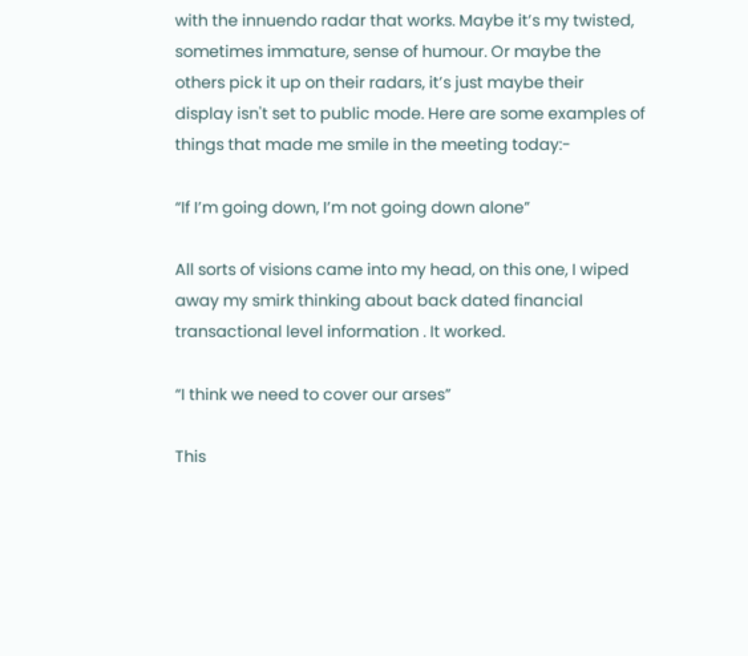with the innuendo radar that works. Maybe it’s my twisted, sometimes immature, sense of humour. Or maybe the others pick it up on their radars, it’s just maybe their display isn't set to public mode. Here are some examples of things that made me smile in the meeting today:-

“If I’m going down, I’m not going down alone”

All sorts of visions came into my head, on this one, I wiped away my smirk thinking about back dated financial transactional level information . It worked.

“I think we need to cover our arses”

This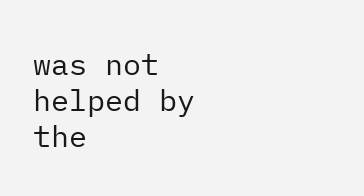was not helped by the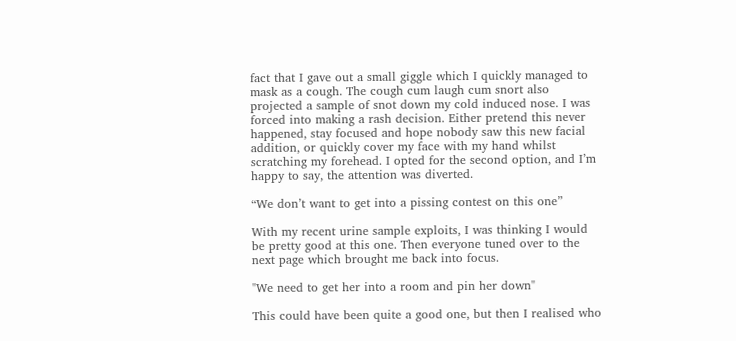fact that I gave out a small giggle which I quickly managed to mask as a cough. The cough cum laugh cum snort also projected a sample of snot down my cold induced nose. I was forced into making a rash decision. Either pretend this never happened, stay focused and hope nobody saw this new facial addition, or quickly cover my face with my hand whilst scratching my forehead. I opted for the second option, and I’m happy to say, the attention was diverted.

“We don’t want to get into a pissing contest on this one”

With my recent urine sample exploits, I was thinking I would be pretty good at this one. Then everyone tuned over to the next page which brought me back into focus.

"We need to get her into a room and pin her down"

This could have been quite a good one, but then I realised who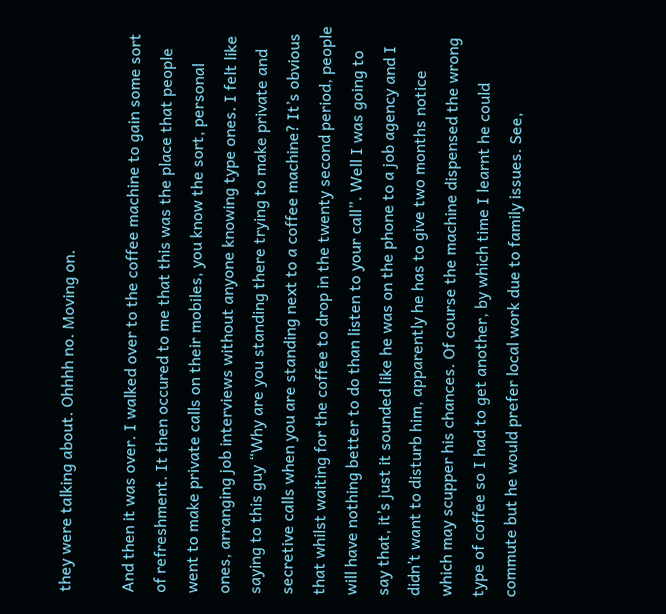they were talking about. Ohhhh no. Moving on.

And then it was over. I walked over to the coffee machine to gain some sort of refreshment. It then occured to me that this was the place that people went to make private calls on their mobiles, you know the sort, personal ones, arranging job interviews without anyone knowing type ones. I felt like saying to this guy “Why are you standing there trying to make private and secretive calls when you are standing next to a coffee machine? It’s obvious that whilst waiting for the coffee to drop in the twenty second period, people will have nothing better to do than listen to your call”. Well I was going to say that, it’s just it sounded like he was on the phone to a job agency and I didn’t want to disturb him, apparently he has to give two months notice which may scupper his chances. Of course the machine dispensed the wrong type of coffee so I had to get another, by which time I learnt he could commute but he would prefer local work due to family issues. See,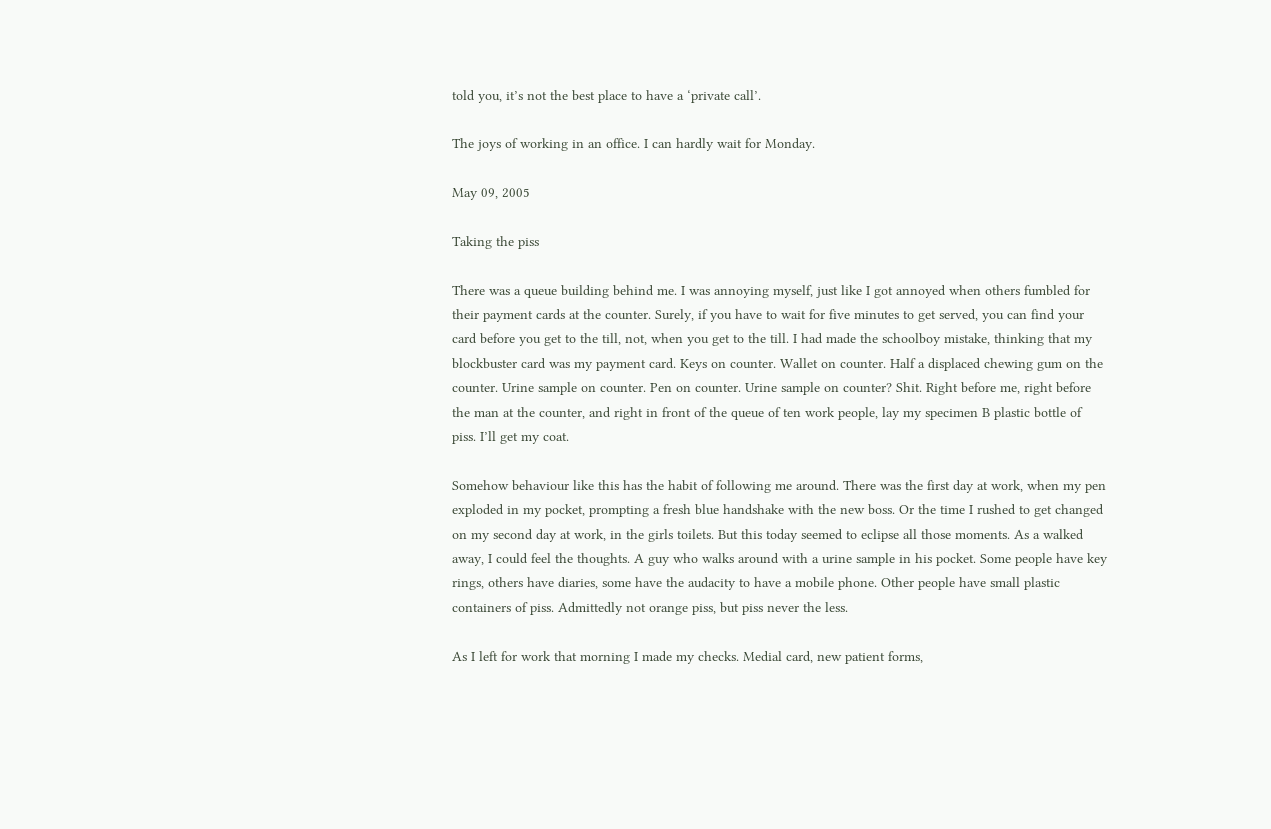told you, it’s not the best place to have a ‘private call’.

The joys of working in an office. I can hardly wait for Monday.

May 09, 2005

Taking the piss

There was a queue building behind me. I was annoying myself, just like I got annoyed when others fumbled for their payment cards at the counter. Surely, if you have to wait for five minutes to get served, you can find your card before you get to the till, not, when you get to the till. I had made the schoolboy mistake, thinking that my blockbuster card was my payment card. Keys on counter. Wallet on counter. Half a displaced chewing gum on the counter. Urine sample on counter. Pen on counter. Urine sample on counter? Shit. Right before me, right before the man at the counter, and right in front of the queue of ten work people, lay my specimen B plastic bottle of piss. I’ll get my coat.

Somehow behaviour like this has the habit of following me around. There was the first day at work, when my pen exploded in my pocket, prompting a fresh blue handshake with the new boss. Or the time I rushed to get changed on my second day at work, in the girls toilets. But this today seemed to eclipse all those moments. As a walked away, I could feel the thoughts. A guy who walks around with a urine sample in his pocket. Some people have key rings, others have diaries, some have the audacity to have a mobile phone. Other people have small plastic containers of piss. Admittedly not orange piss, but piss never the less.

As I left for work that morning I made my checks. Medial card, new patient forms,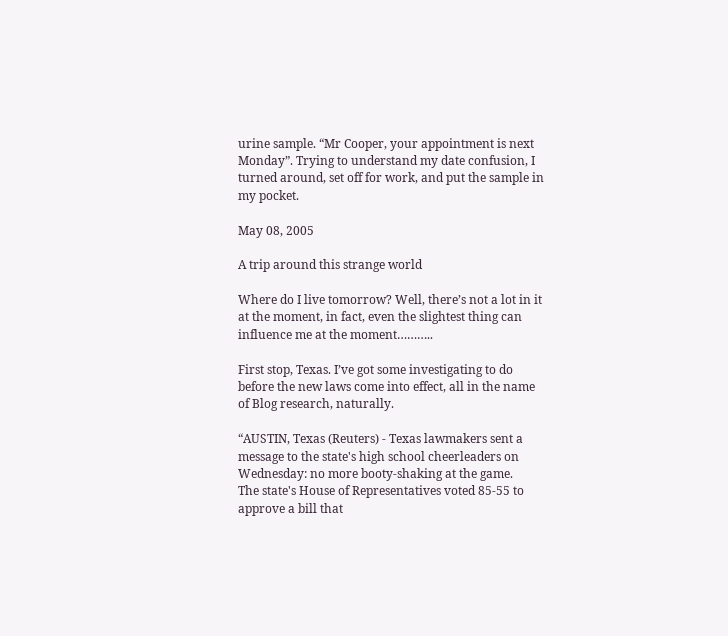urine sample. “Mr Cooper, your appointment is next Monday”. Trying to understand my date confusion, I turned around, set off for work, and put the sample in my pocket.

May 08, 2005

A trip around this strange world

Where do I live tomorrow? Well, there’s not a lot in it at the moment, in fact, even the slightest thing can influence me at the moment………..

First stop, Texas. I’ve got some investigating to do before the new laws come into effect, all in the name of Blog research, naturally.

“AUSTIN, Texas (Reuters) - Texas lawmakers sent a message to the state's high school cheerleaders on Wednesday: no more booty-shaking at the game.
The state's House of Representatives voted 85-55 to approve a bill that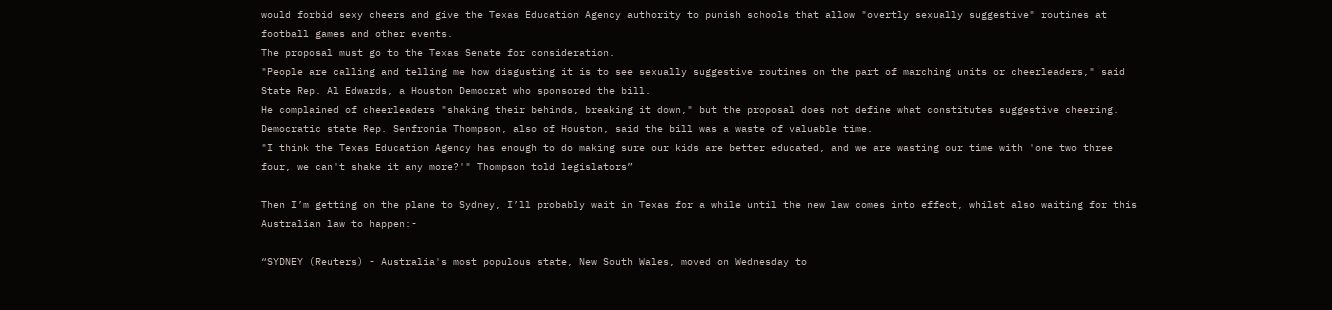would forbid sexy cheers and give the Texas Education Agency authority to punish schools that allow "overtly sexually suggestive" routines at football games and other events.
The proposal must go to the Texas Senate for consideration.
"People are calling and telling me how disgusting it is to see sexually suggestive routines on the part of marching units or cheerleaders," said State Rep. Al Edwards, a Houston Democrat who sponsored the bill.
He complained of cheerleaders "shaking their behinds, breaking it down," but the proposal does not define what constitutes suggestive cheering.
Democratic state Rep. Senfronia Thompson, also of Houston, said the bill was a waste of valuable time.
"I think the Texas Education Agency has enough to do making sure our kids are better educated, and we are wasting our time with 'one two three four, we can't shake it any more?'" Thompson told legislators”

Then I’m getting on the plane to Sydney, I’ll probably wait in Texas for a while until the new law comes into effect, whilst also waiting for this Australian law to happen:-

“SYDNEY (Reuters) - Australia's most populous state, New South Wales, moved on Wednesday to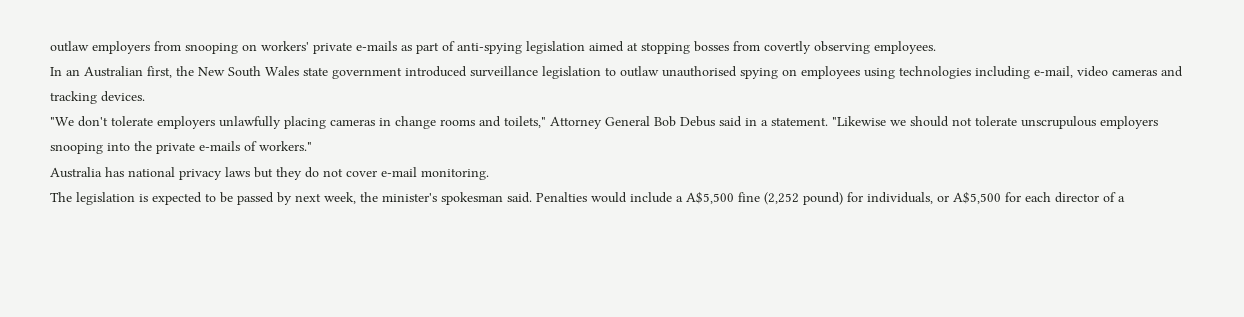outlaw employers from snooping on workers' private e-mails as part of anti-spying legislation aimed at stopping bosses from covertly observing employees.
In an Australian first, the New South Wales state government introduced surveillance legislation to outlaw unauthorised spying on employees using technologies including e-mail, video cameras and tracking devices.
"We don't tolerate employers unlawfully placing cameras in change rooms and toilets," Attorney General Bob Debus said in a statement. "Likewise we should not tolerate unscrupulous employers snooping into the private e-mails of workers."
Australia has national privacy laws but they do not cover e-mail monitoring.
The legislation is expected to be passed by next week, the minister's spokesman said. Penalties would include a A$5,500 fine (2,252 pound) for individuals, or A$5,500 for each director of a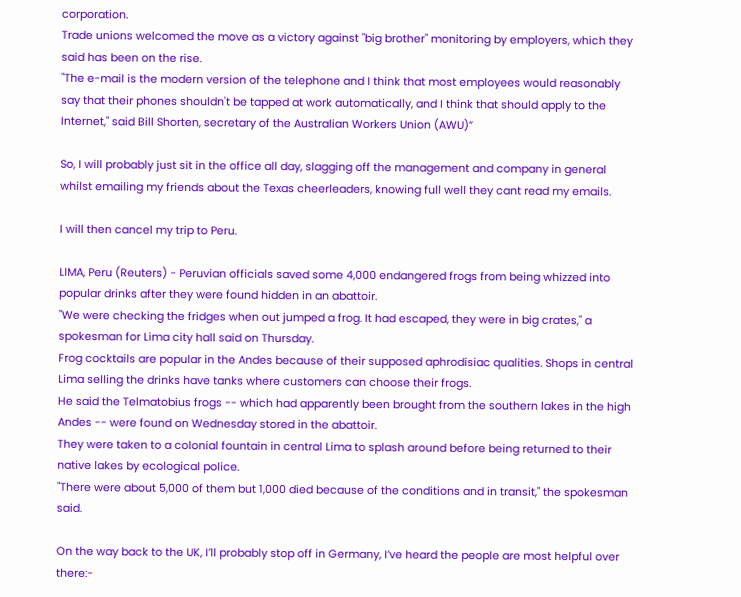corporation.
Trade unions welcomed the move as a victory against "big brother" monitoring by employers, which they said has been on the rise.
"The e-mail is the modern version of the telephone and I think that most employees would reasonably say that their phones shouldn't be tapped at work automatically, and I think that should apply to the Internet," said Bill Shorten, secretary of the Australian Workers Union (AWU)”

So, I will probably just sit in the office all day, slagging off the management and company in general whilst emailing my friends about the Texas cheerleaders, knowing full well they cant read my emails.

I will then cancel my trip to Peru.

LIMA, Peru (Reuters) - Peruvian officials saved some 4,000 endangered frogs from being whizzed into popular drinks after they were found hidden in an abattoir.
"We were checking the fridges when out jumped a frog. It had escaped, they were in big crates," a spokesman for Lima city hall said on Thursday.
Frog cocktails are popular in the Andes because of their supposed aphrodisiac qualities. Shops in central Lima selling the drinks have tanks where customers can choose their frogs.
He said the Telmatobius frogs -- which had apparently been brought from the southern lakes in the high Andes -- were found on Wednesday stored in the abattoir.
They were taken to a colonial fountain in central Lima to splash around before being returned to their native lakes by ecological police.
"There were about 5,000 of them but 1,000 died because of the conditions and in transit," the spokesman said.

On the way back to the UK, I’ll probably stop off in Germany, I’ve heard the people are most helpful over there:-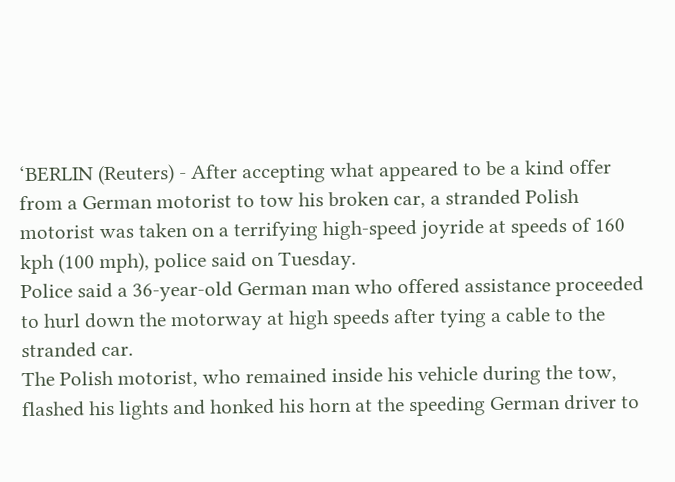‘BERLIN (Reuters) - After accepting what appeared to be a kind offer from a German motorist to tow his broken car, a stranded Polish motorist was taken on a terrifying high-speed joyride at speeds of 160 kph (100 mph), police said on Tuesday.
Police said a 36-year-old German man who offered assistance proceeded to hurl down the motorway at high speeds after tying a cable to the stranded car.
The Polish motorist, who remained inside his vehicle during the tow, flashed his lights and honked his horn at the speeding German driver to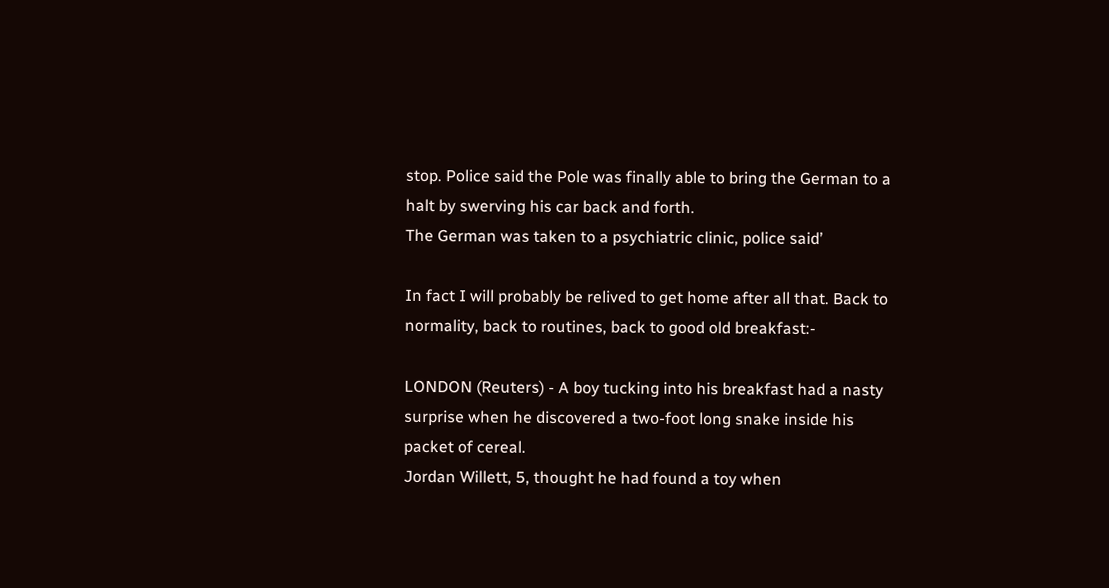stop. Police said the Pole was finally able to bring the German to a halt by swerving his car back and forth.
The German was taken to a psychiatric clinic, police said’

In fact I will probably be relived to get home after all that. Back to normality, back to routines, back to good old breakfast:-

LONDON (Reuters) - A boy tucking into his breakfast had a nasty surprise when he discovered a two-foot long snake inside his packet of cereal.
Jordan Willett, 5, thought he had found a toy when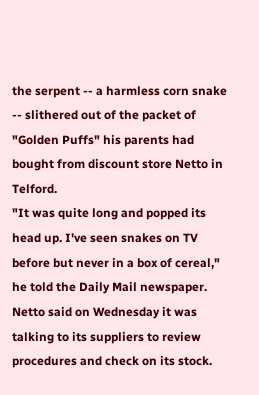the serpent -- a harmless corn snake -- slithered out of the packet of "Golden Puffs" his parents had bought from discount store Netto in Telford.
"It was quite long and popped its head up. I've seen snakes on TV before but never in a box of cereal," he told the Daily Mail newspaper.
Netto said on Wednesday it was talking to its suppliers to review procedures and check on its stock.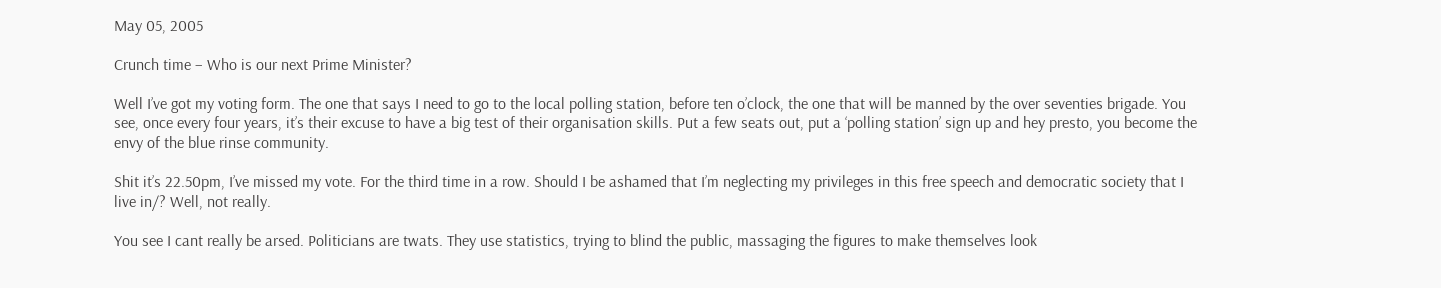May 05, 2005

Crunch time – Who is our next Prime Minister?

Well I’ve got my voting form. The one that says I need to go to the local polling station, before ten o’clock, the one that will be manned by the over seventies brigade. You see, once every four years, it’s their excuse to have a big test of their organisation skills. Put a few seats out, put a ‘polling station’ sign up and hey presto, you become the envy of the blue rinse community.

Shit it’s 22.50pm, I’ve missed my vote. For the third time in a row. Should I be ashamed that I’m neglecting my privileges in this free speech and democratic society that I live in/? Well, not really.

You see I cant really be arsed. Politicians are twats. They use statistics, trying to blind the public, massaging the figures to make themselves look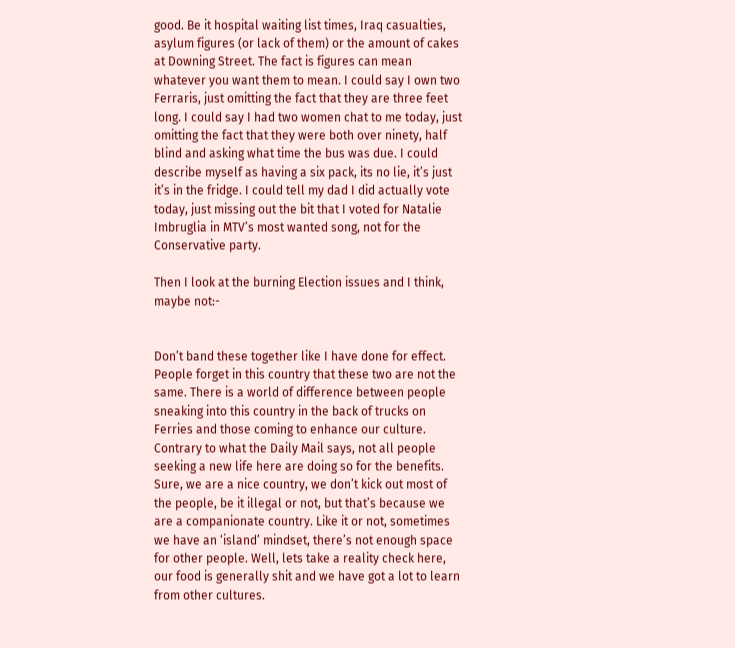good. Be it hospital waiting list times, Iraq casualties, asylum figures (or lack of them) or the amount of cakes at Downing Street. The fact is figures can mean whatever you want them to mean. I could say I own two Ferraris, just omitting the fact that they are three feet long. I could say I had two women chat to me today, just omitting the fact that they were both over ninety, half blind and asking what time the bus was due. I could describe myself as having a six pack, its no lie, it’s just it’s in the fridge. I could tell my dad I did actually vote today, just missing out the bit that I voted for Natalie Imbruglia in MTV’s most wanted song, not for the Conservative party.

Then I look at the burning Election issues and I think, maybe not:-


Don’t band these together like I have done for effect. People forget in this country that these two are not the same. There is a world of difference between people sneaking into this country in the back of trucks on Ferries and those coming to enhance our culture. Contrary to what the Daily Mail says, not all people seeking a new life here are doing so for the benefits. Sure, we are a nice country, we don’t kick out most of the people, be it illegal or not, but that’s because we are a companionate country. Like it or not, sometimes we have an ‘island’ mindset, there’s not enough space for other people. Well, lets take a reality check here, our food is generally shit and we have got a lot to learn from other cultures.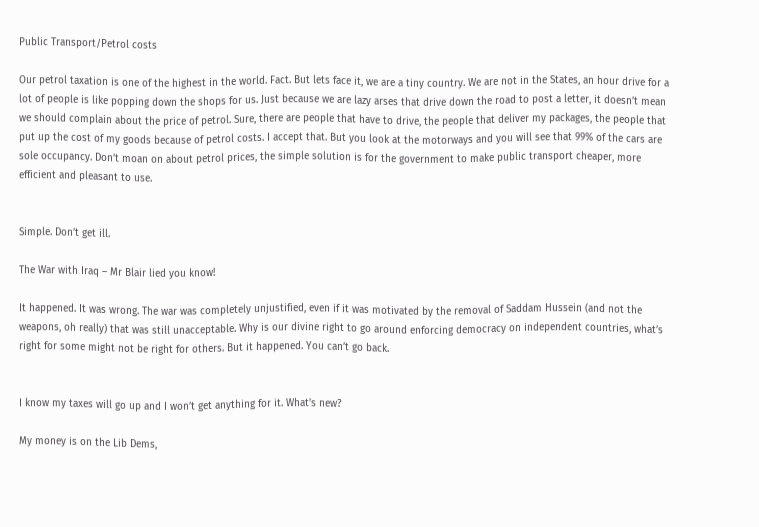Public Transport/Petrol costs

Our petrol taxation is one of the highest in the world. Fact. But lets face it, we are a tiny country. We are not in the States, an hour drive for a lot of people is like popping down the shops for us. Just because we are lazy arses that drive down the road to post a letter, it doesn’t mean we should complain about the price of petrol. Sure, there are people that have to drive, the people that deliver my packages, the people that put up the cost of my goods because of petrol costs. I accept that. But you look at the motorways and you will see that 99% of the cars are sole occupancy. Don’t moan on about petrol prices, the simple solution is for the government to make public transport cheaper, more efficient and pleasant to use.


Simple. Don’t get ill.

The War with Iraq – Mr Blair lied you know!

It happened. It was wrong. The war was completely unjustified, even if it was motivated by the removal of Saddam Hussein (and not the weapons, oh really) that was still unacceptable. Why is our divine right to go around enforcing democracy on independent countries, what’s right for some might not be right for others. But it happened. You can’t go back.


I know my taxes will go up and I won’t get anything for it. What’s new?

My money is on the Lib Dems,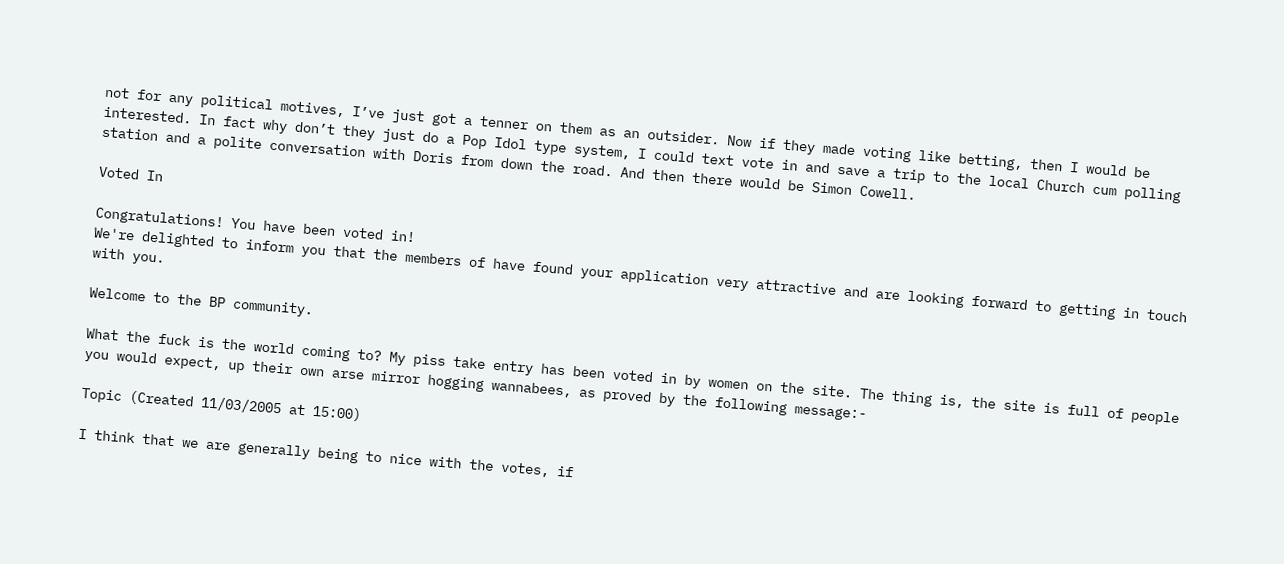not for any political motives, I’ve just got a tenner on them as an outsider. Now if they made voting like betting, then I would be interested. In fact why don’t they just do a Pop Idol type system, I could text vote in and save a trip to the local Church cum polling station and a polite conversation with Doris from down the road. And then there would be Simon Cowell.

Voted In

Congratulations! You have been voted in!
We're delighted to inform you that the members of have found your application very attractive and are looking forward to getting in touch with you.

Welcome to the BP community.

What the fuck is the world coming to? My piss take entry has been voted in by women on the site. The thing is, the site is full of people you would expect, up their own arse mirror hogging wannabees, as proved by the following message:-

Topic (Created 11/03/2005 at 15:00)

I think that we are generally being to nice with the votes, if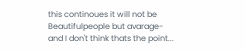this continoues it will not be Beautifulpeople but avarage- and I don't think thats the point...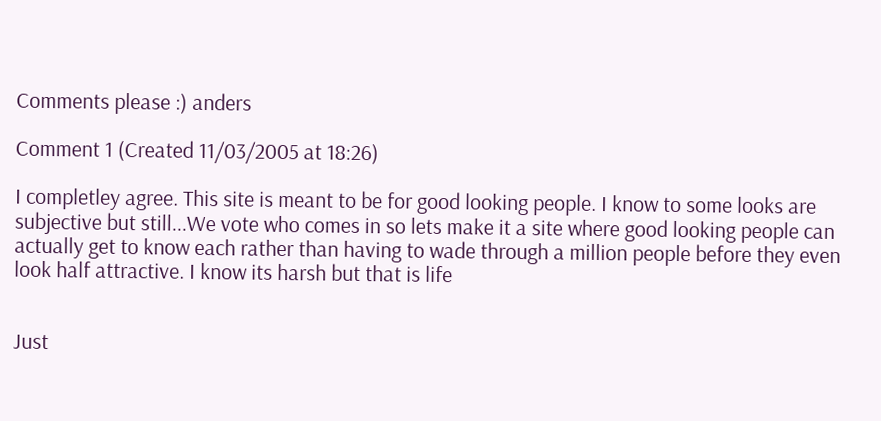Comments please :) anders

Comment 1 (Created 11/03/2005 at 18:26)

I completley agree. This site is meant to be for good looking people. I know to some looks are subjective but still...We vote who comes in so lets make it a site where good looking people can actually get to know each rather than having to wade through a million people before they even look half attractive. I know its harsh but that is life


Just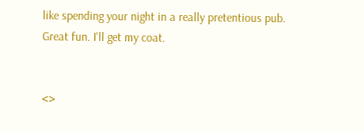like spending your night in a really pretentious pub. Great fun. I'll get my coat.


<>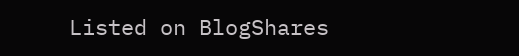Listed on BlogShares